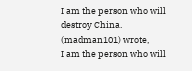I am the person who will destroy China. (madman101) wrote,
I am the person who will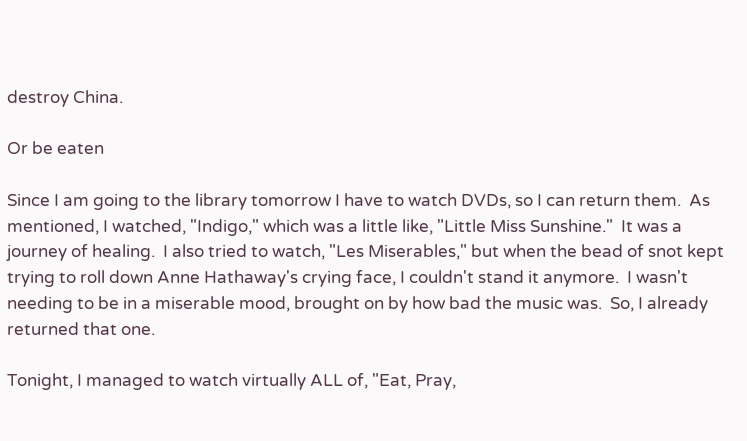destroy China.

Or be eaten

Since I am going to the library tomorrow I have to watch DVDs, so I can return them.  As mentioned, I watched, "Indigo," which was a little like, "Little Miss Sunshine."  It was a journey of healing.  I also tried to watch, "Les Miserables," but when the bead of snot kept trying to roll down Anne Hathaway's crying face, I couldn't stand it anymore.  I wasn't needing to be in a miserable mood, brought on by how bad the music was.  So, I already returned that one.

Tonight, I managed to watch virtually ALL of, "Eat, Pray,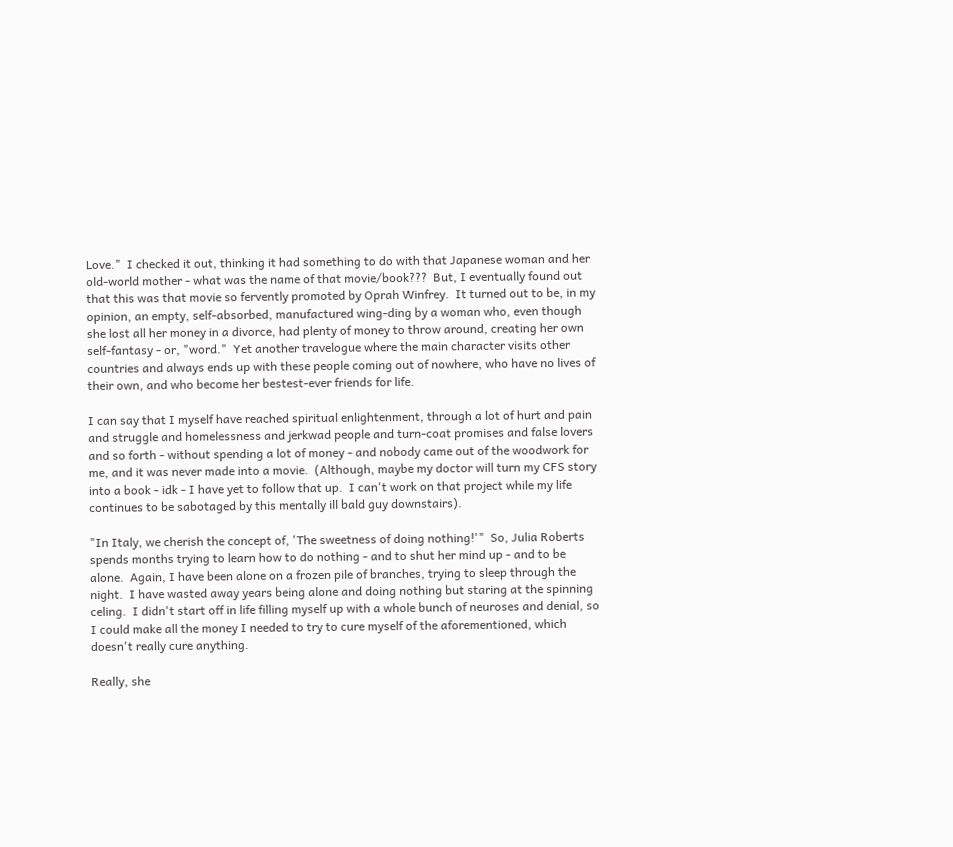Love."  I checked it out, thinking it had something to do with that Japanese woman and her old-world mother - what was the name of that movie/book???  But, I eventually found out that this was that movie so fervently promoted by Oprah Winfrey.  It turned out to be, in my opinion, an empty, self-absorbed, manufactured wing-ding by a woman who, even though she lost all her money in a divorce, had plenty of money to throw around, creating her own self-fantasy - or, "word."  Yet another travelogue where the main character visits other countries and always ends up with these people coming out of nowhere, who have no lives of their own, and who become her bestest-ever friends for life.

I can say that I myself have reached spiritual enlightenment, through a lot of hurt and pain and struggle and homelessness and jerkwad people and turn-coat promises and false lovers and so forth - without spending a lot of money - and nobody came out of the woodwork for me, and it was never made into a movie.  (Although, maybe my doctor will turn my CFS story into a book - idk - I have yet to follow that up.  I can't work on that project while my life continues to be sabotaged by this mentally ill bald guy downstairs).

"In Italy, we cherish the concept of, 'The sweetness of doing nothing!'"  So, Julia Roberts spends months trying to learn how to do nothing - and to shut her mind up - and to be alone.  Again, I have been alone on a frozen pile of branches, trying to sleep through the night.  I have wasted away years being alone and doing nothing but staring at the spinning celing.  I didn't start off in life filling myself up with a whole bunch of neuroses and denial, so I could make all the money I needed to try to cure myself of the aforementioned, which doesn't really cure anything.

Really, she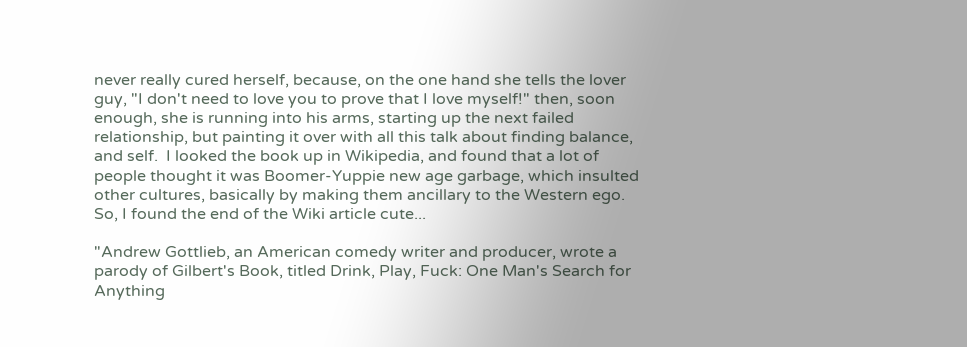never really cured herself, because, on the one hand she tells the lover guy, "I don't need to love you to prove that I love myself!" then, soon enough, she is running into his arms, starting up the next failed relationship, but painting it over with all this talk about finding balance, and self.  I looked the book up in Wikipedia, and found that a lot of people thought it was Boomer-Yuppie new age garbage, which insulted other cultures, basically by making them ancillary to the Western ego.  So, I found the end of the Wiki article cute...

"Andrew Gottlieb, an American comedy writer and producer, wrote a parody of Gilbert's Book, titled Drink, Play, Fuck: One Man's Search for Anything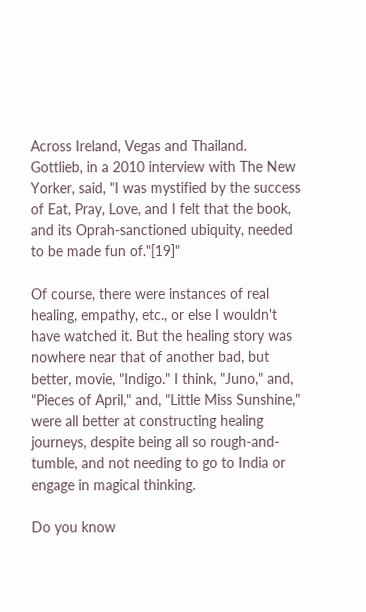Across Ireland, Vegas and Thailand. Gottlieb, in a 2010 interview with The New Yorker, said, "I was mystified by the success of Eat, Pray, Love, and I felt that the book, and its Oprah-sanctioned ubiquity, needed to be made fun of."[19]"

Of course, there were instances of real healing, empathy, etc., or else I wouldn't have watched it. But the healing story was nowhere near that of another bad, but better, movie, "Indigo." I think, "Juno," and, "Pieces of April," and, "Little Miss Sunshine," were all better at constructing healing journeys, despite being all so rough-and-tumble, and not needing to go to India or engage in magical thinking.

Do you know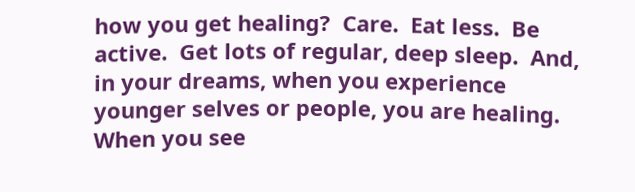how you get healing?  Care.  Eat less.  Be active.  Get lots of regular, deep sleep.  And, in your dreams, when you experience younger selves or people, you are healing.  When you see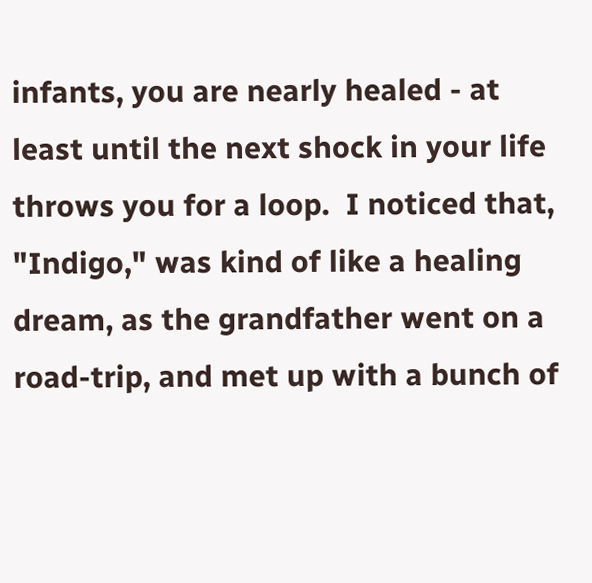infants, you are nearly healed - at least until the next shock in your life throws you for a loop.  I noticed that, "Indigo," was kind of like a healing dream, as the grandfather went on a road-trip, and met up with a bunch of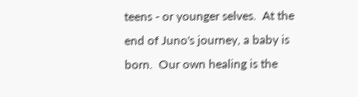teens - or younger selves.  At the end of Juno's journey, a baby is born.  Our own healing is the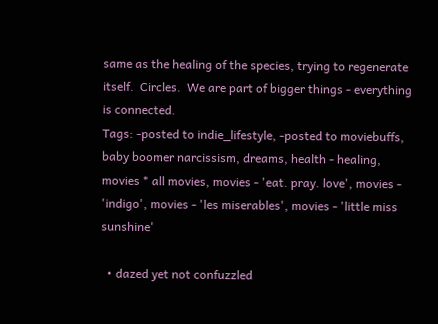same as the healing of the species, trying to regenerate itself.  Circles.  We are part of bigger things - everything is connected.
Tags: -posted to indie_lifestyle, -posted to moviebuffs, baby boomer narcissism, dreams, health - healing, movies * all movies, movies - 'eat. pray. love', movies - 'indigo', movies - 'les miserables', movies - 'little miss sunshine'

  • dazed yet not confuzzled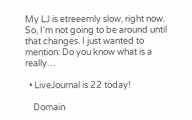My LJ is etreeemly slow, right now. So, I'm not going to be around until that changes. I just wanted to mention: Do you know what is a really…

  • LiveJournal is 22 today!

    Domain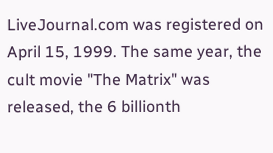LiveJournal.com was registered on April 15, 1999. The same year, the cult movie "The Matrix" was released, the 6 billionth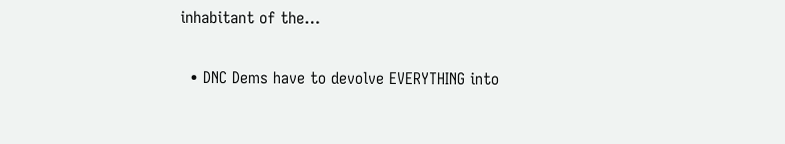inhabitant of the…

  • DNC Dems have to devolve EVERYTHING into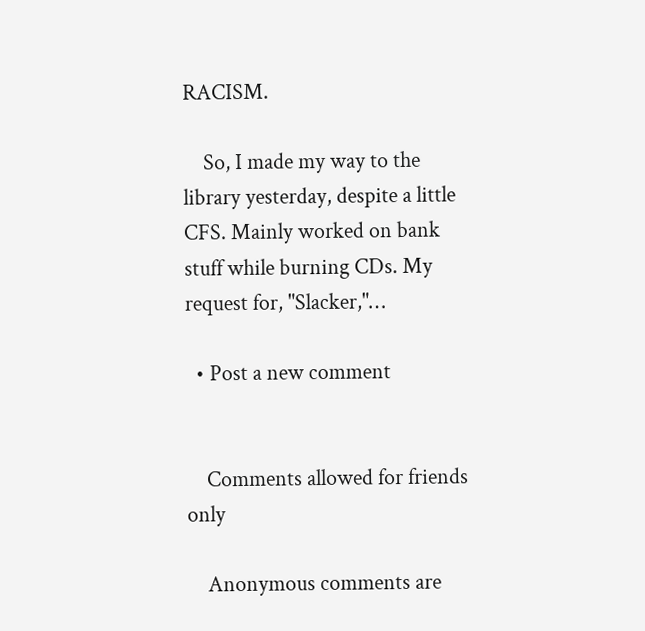RACISM.

    So, I made my way to the library yesterday, despite a little CFS. Mainly worked on bank stuff while burning CDs. My request for, "Slacker,"…

  • Post a new comment


    Comments allowed for friends only

    Anonymous comments are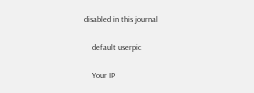disabled in this journal

    default userpic

    Your IP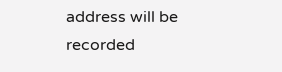address will be recorded